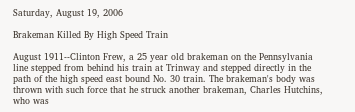Saturday, August 19, 2006

Brakeman Killed By High Speed Train

August 1911--Clinton Frew, a 25 year old brakeman on the Pennsylvania line stepped from behind his train at Trinway and stepped directly in the path of the high speed east bound No. 30 train. The brakeman's body was thrown with such force that he struck another brakeman, Charles Hutchins, who was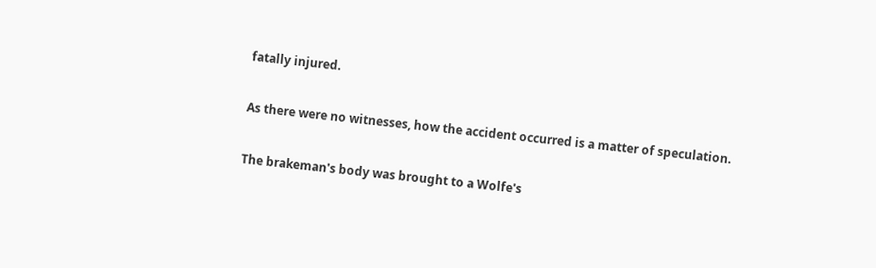fatally injured.

As there were no witnesses, how the accident occurred is a matter of speculation.

The brakeman's body was brought to a Wolfe's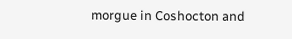morgue in Coshocton and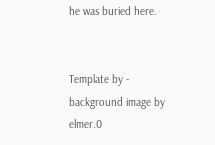he was buried here.


Template by - background image by elmer.0